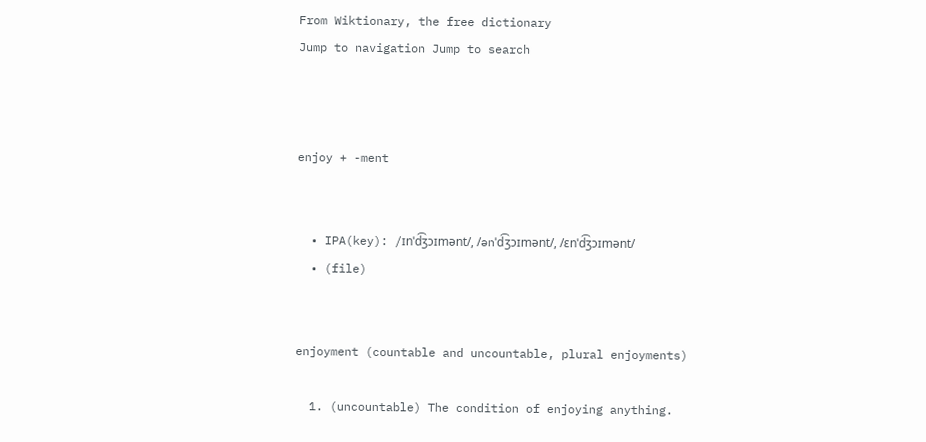From Wiktionary, the free dictionary
Jump to navigation Jump to search



enjoy + -ment


  • IPA(key): /ɪnˈd͡ʒɔɪmənt/, /ənˈd͡ʒɔɪmənt/, /ɛnˈd͡ʒɔɪmənt/
  • (file)


enjoyment (countable and uncountable, plural enjoyments)

  1. (uncountable) The condition of enjoying anything.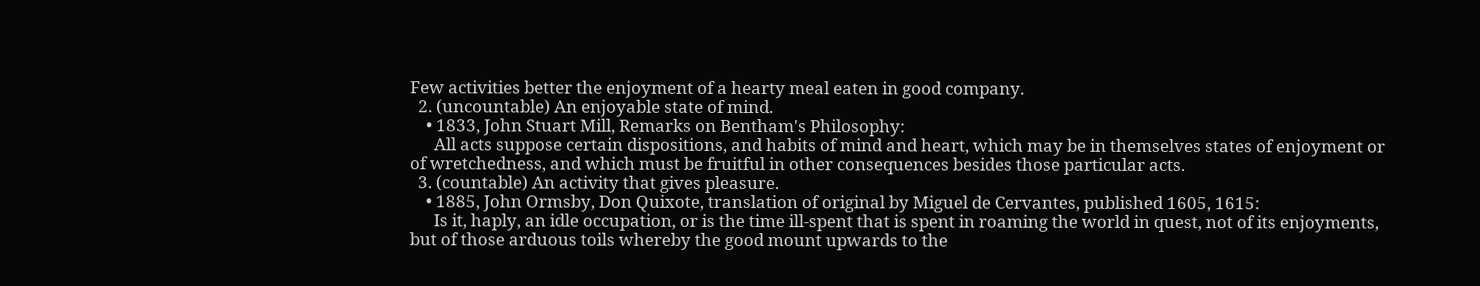Few activities better the enjoyment of a hearty meal eaten in good company.
  2. (uncountable) An enjoyable state of mind.
    • 1833, John Stuart Mill, Remarks on Bentham's Philosophy:
      All acts suppose certain dispositions, and habits of mind and heart, which may be in themselves states of enjoyment or of wretchedness, and which must be fruitful in other consequences besides those particular acts.
  3. (countable) An activity that gives pleasure.
    • 1885, John Ormsby, Don Quixote, translation of original by Miguel de Cervantes, published 1605, 1615:
      Is it, haply, an idle occupation, or is the time ill-spent that is spent in roaming the world in quest, not of its enjoyments, but of those arduous toils whereby the good mount upwards to the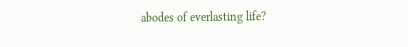abodes of everlasting life?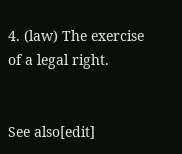4. (law) The exercise of a legal right.


See also[edit]